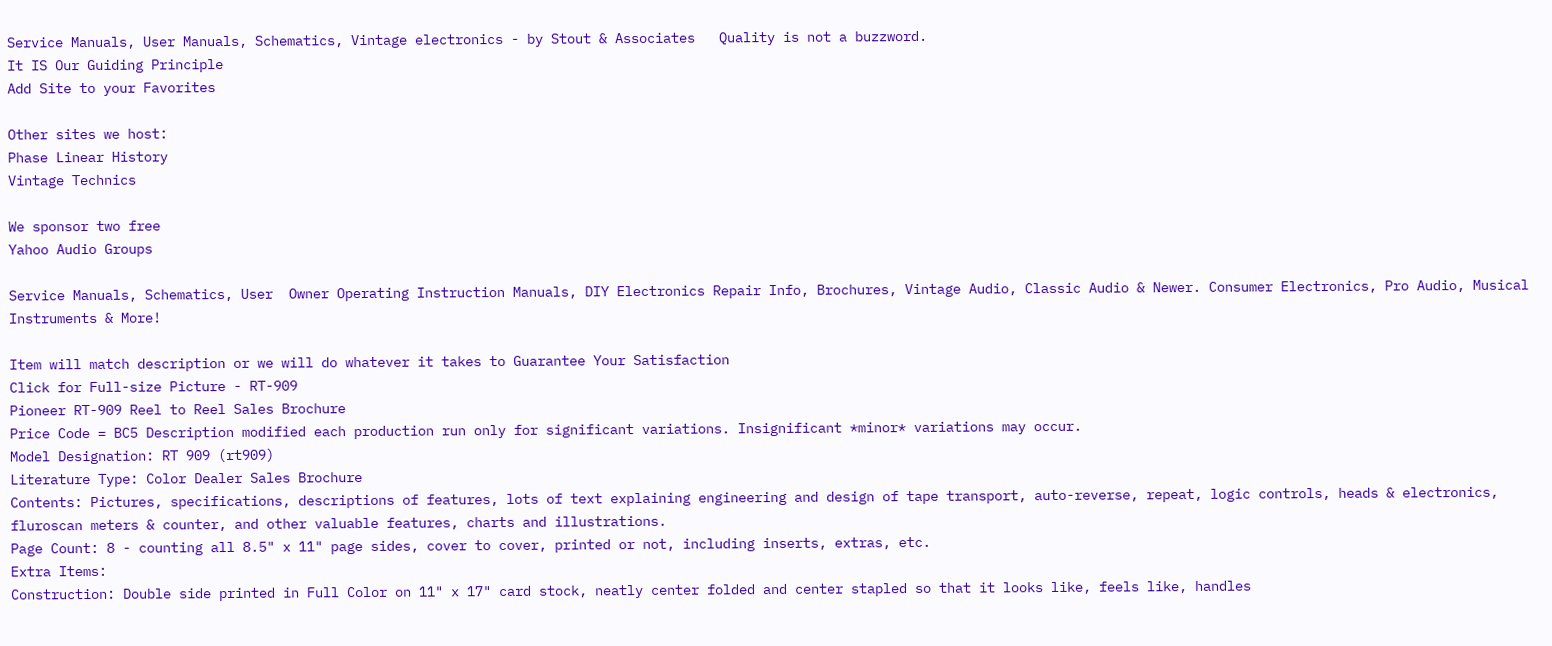Service Manuals, User Manuals, Schematics, Vintage electronics - by Stout & Associates   Quality is not a buzzword.
It IS Our Guiding Principle
Add Site to your Favorites

Other sites we host:
Phase Linear History
Vintage Technics

We sponsor two free
Yahoo Audio Groups

Service Manuals, Schematics, User  Owner Operating Instruction Manuals, DIY Electronics Repair Info, Brochures, Vintage Audio, Classic Audio & Newer. Consumer Electronics, Pro Audio, Musical Instruments & More!

Item will match description or we will do whatever it takes to Guarantee Your Satisfaction
Click for Full-size Picture - RT-909
Pioneer RT-909 Reel to Reel Sales Brochure
Price Code = BC5 Description modified each production run only for significant variations. Insignificant *minor* variations may occur.
Model Designation: RT 909 (rt909)
Literature Type: Color Dealer Sales Brochure
Contents: Pictures, specifications, descriptions of features, lots of text explaining engineering and design of tape transport, auto-reverse, repeat, logic controls, heads & electronics, fluroscan meters & counter, and other valuable features, charts and illustrations.
Page Count: 8 - counting all 8.5" x 11" page sides, cover to cover, printed or not, including inserts, extras, etc.
Extra Items:
Construction: Double side printed in Full Color on 11" x 17" card stock, neatly center folded and center stapled so that it looks like, feels like, handles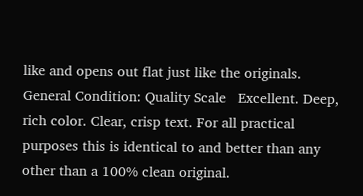like and opens out flat just like the originals.
General Condition: Quality Scale   Excellent. Deep, rich color. Clear, crisp text. For all practical purposes this is identical to and better than any other than a 100% clean original.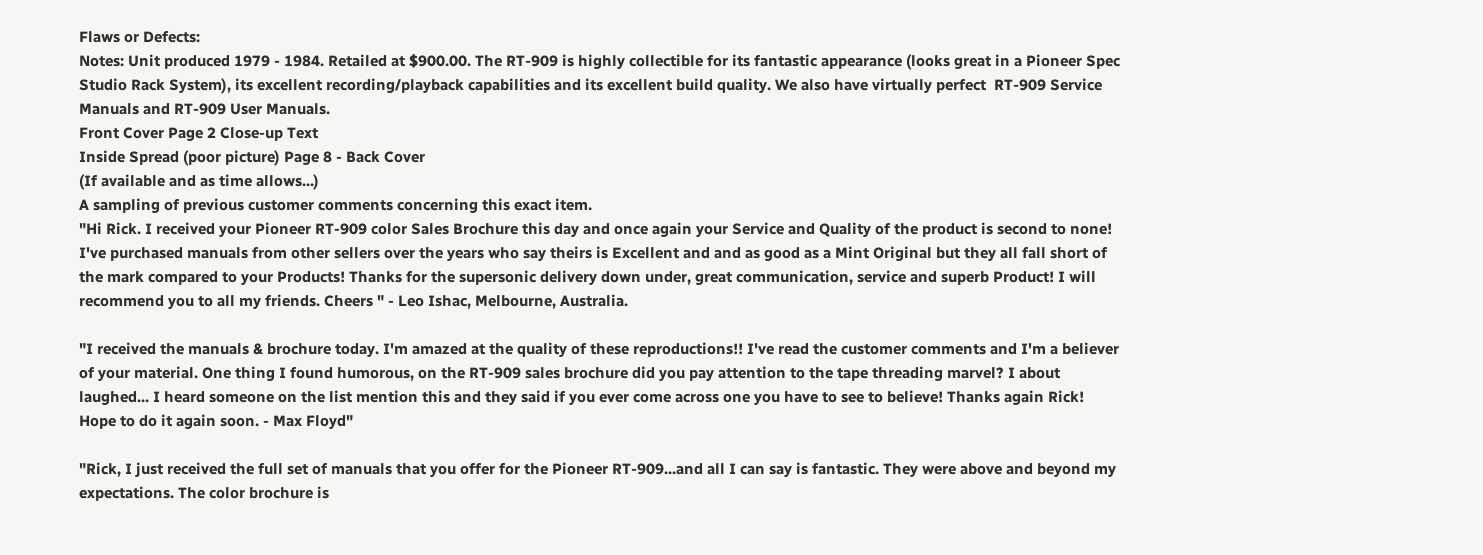Flaws or Defects:
Notes: Unit produced 1979 - 1984. Retailed at $900.00. The RT-909 is highly collectible for its fantastic appearance (looks great in a Pioneer Spec Studio Rack System), its excellent recording/playback capabilities and its excellent build quality. We also have virtually perfect  RT-909 Service Manuals and RT-909 User Manuals.
Front Cover Page 2 Close-up Text
Inside Spread (poor picture) Page 8 - Back Cover
(If available and as time allows...)
A sampling of previous customer comments concerning this exact item.
"Hi Rick. I received your Pioneer RT-909 color Sales Brochure this day and once again your Service and Quality of the product is second to none! I've purchased manuals from other sellers over the years who say theirs is Excellent and and as good as a Mint Original but they all fall short of the mark compared to your Products! Thanks for the supersonic delivery down under, great communication, service and superb Product! I will recommend you to all my friends. Cheers " - Leo Ishac, Melbourne, Australia.

"I received the manuals & brochure today. I'm amazed at the quality of these reproductions!! I've read the customer comments and I'm a believer of your material. One thing I found humorous, on the RT-909 sales brochure did you pay attention to the tape threading marvel? I about laughed... I heard someone on the list mention this and they said if you ever come across one you have to see to believe! Thanks again Rick! Hope to do it again soon. - Max Floyd"

"Rick, I just received the full set of manuals that you offer for the Pioneer RT-909...and all I can say is fantastic. They were above and beyond my expectations. The color brochure is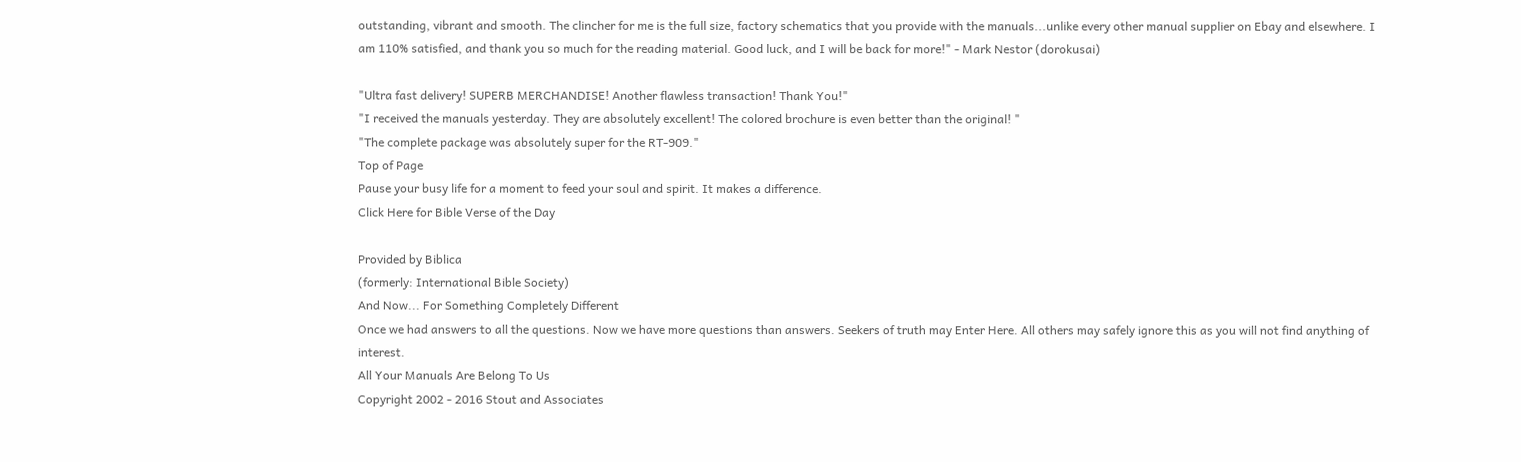outstanding, vibrant and smooth. The clincher for me is the full size, factory schematics that you provide with the manuals...unlike every other manual supplier on Ebay and elsewhere. I am 110% satisfied, and thank you so much for the reading material. Good luck, and I will be back for more!" - Mark Nestor (dorokusai)

"Ultra fast delivery! SUPERB MERCHANDISE! Another flawless transaction! Thank You!"
"I received the manuals yesterday. They are absolutely excellent! The colored brochure is even better than the original! "
"The complete package was absolutely super for the RT-909."
Top of Page
Pause your busy life for a moment to feed your soul and spirit. It makes a difference.
Click Here for Bible Verse of the Day

Provided by Biblica
(formerly: International Bible Society)
And Now... For Something Completely Different
Once we had answers to all the questions. Now we have more questions than answers. Seekers of truth may Enter Here. All others may safely ignore this as you will not find anything of interest.
All Your Manuals Are Belong To Us
Copyright 2002 - 2016 Stout and Associates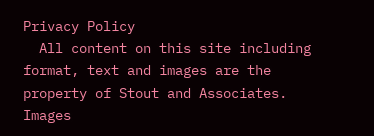Privacy Policy
  All content on this site including format, text and images are the property of Stout and Associates. Images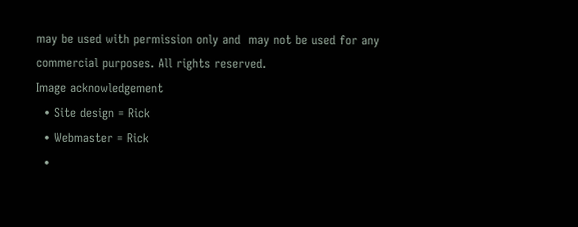may be used with permission only and  may not be used for any commercial purposes. All rights reserved.
Image acknowledgement
  • Site design = Rick
  • Webmaster = Rick
  •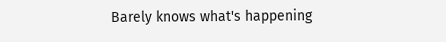Barely knows what's happening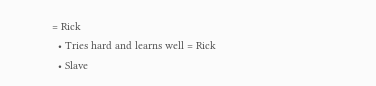= Rick
  • Tries hard and learns well = Rick
  • Slave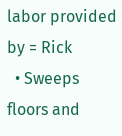labor provided by = Rick
  • Sweeps floors and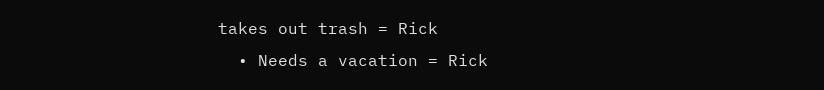takes out trash = Rick
  • Needs a vacation = Rick